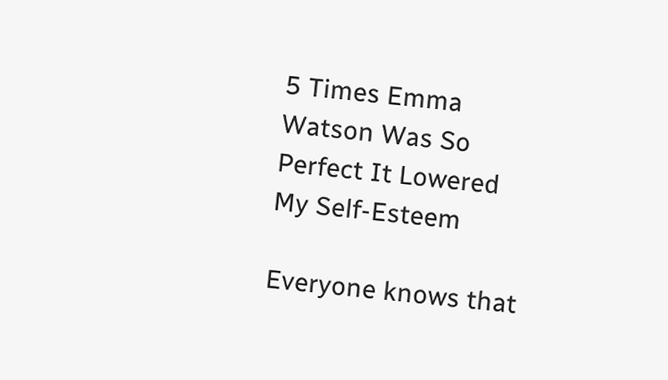5 Times Emma Watson Was So Perfect It Lowered My Self-Esteem

Everyone knows that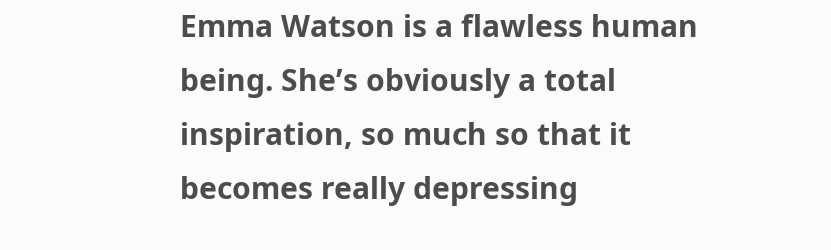Emma Watson is a flawless human being. She’s obviously a total inspiration, so much so that it becomes really depressing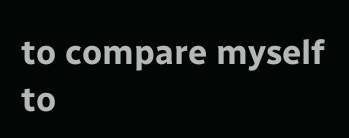to compare myself to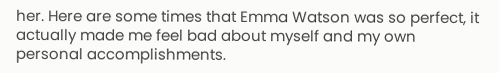her. Here are some times that Emma Watson was so perfect, it actually made me feel bad about myself and my own personal accomplishments.